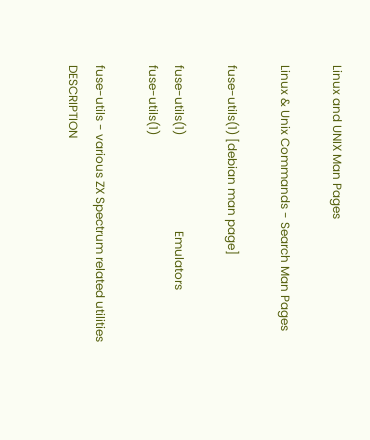Linux and UNIX Man Pages

Linux & Unix Commands - Search Man Pages

fuse-utils(1) [debian man page]

fuse-utils(1)                                Emulators                               fuse-utils(1)

fuse-utils - various ZX Spectrum related utilities DESCRIPTION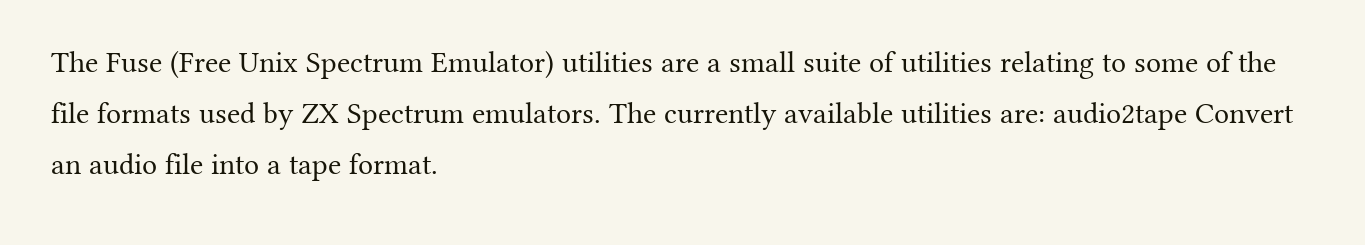The Fuse (Free Unix Spectrum Emulator) utilities are a small suite of utilities relating to some of the file formats used by ZX Spectrum emulators. The currently available utilities are: audio2tape Convert an audio file into a tape format.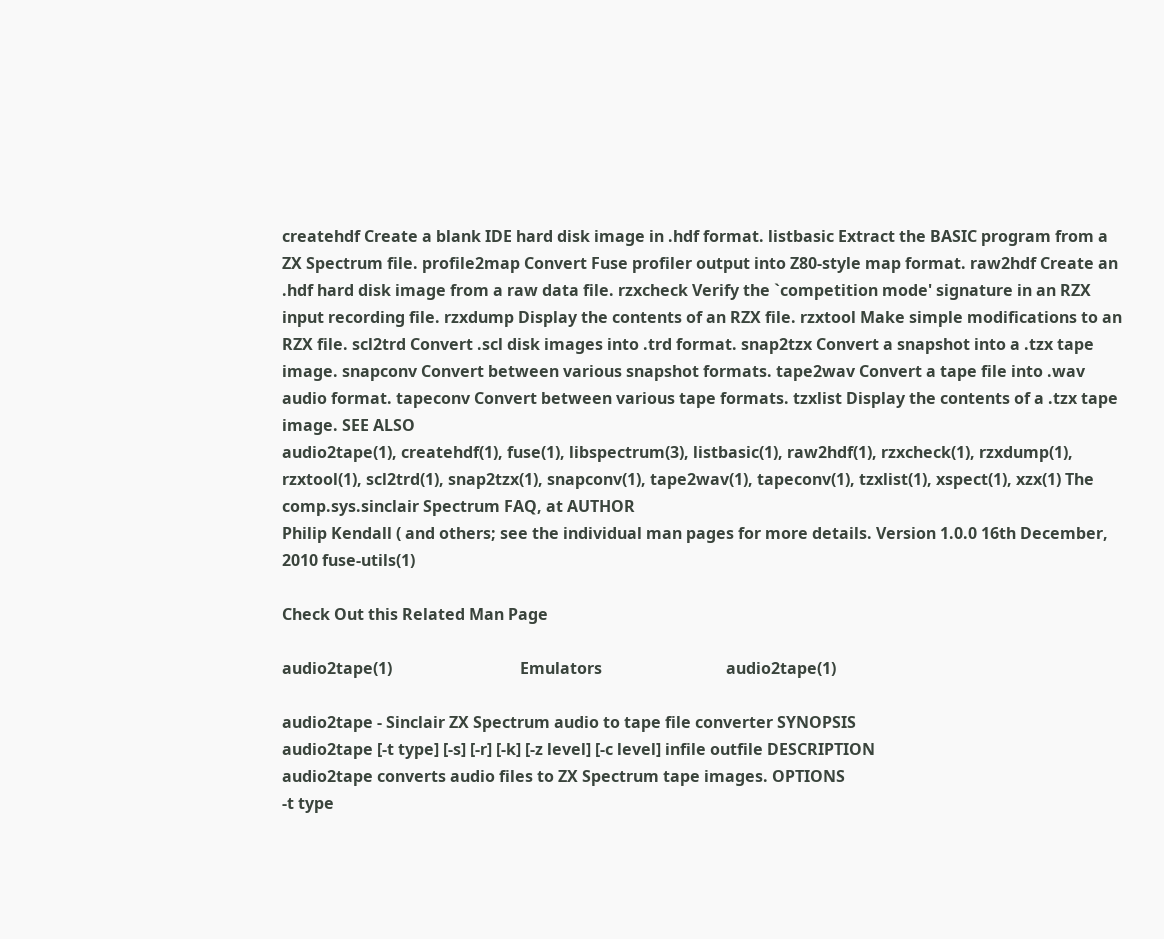createhdf Create a blank IDE hard disk image in .hdf format. listbasic Extract the BASIC program from a ZX Spectrum file. profile2map Convert Fuse profiler output into Z80-style map format. raw2hdf Create an .hdf hard disk image from a raw data file. rzxcheck Verify the `competition mode' signature in an RZX input recording file. rzxdump Display the contents of an RZX file. rzxtool Make simple modifications to an RZX file. scl2trd Convert .scl disk images into .trd format. snap2tzx Convert a snapshot into a .tzx tape image. snapconv Convert between various snapshot formats. tape2wav Convert a tape file into .wav audio format. tapeconv Convert between various tape formats. tzxlist Display the contents of a .tzx tape image. SEE ALSO
audio2tape(1), createhdf(1), fuse(1), libspectrum(3), listbasic(1), raw2hdf(1), rzxcheck(1), rzxdump(1), rzxtool(1), scl2trd(1), snap2tzx(1), snapconv(1), tape2wav(1), tapeconv(1), tzxlist(1), xspect(1), xzx(1) The comp.sys.sinclair Spectrum FAQ, at AUTHOR
Philip Kendall ( and others; see the individual man pages for more details. Version 1.0.0 16th December, 2010 fuse-utils(1)

Check Out this Related Man Page

audio2tape(1)                                Emulators                               audio2tape(1)

audio2tape - Sinclair ZX Spectrum audio to tape file converter SYNOPSIS
audio2tape [-t type] [-s] [-r] [-k] [-z level] [-c level] infile outfile DESCRIPTION
audio2tape converts audio files to ZX Spectrum tape images. OPTIONS
-t type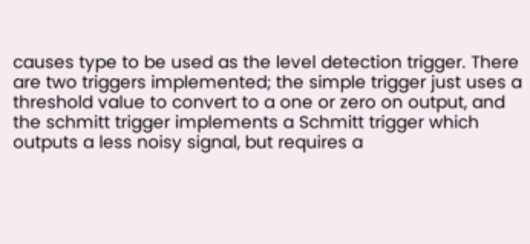causes type to be used as the level detection trigger. There are two triggers implemented; the simple trigger just uses a threshold value to convert to a one or zero on output, and the schmitt trigger implements a Schmitt trigger which outputs a less noisy signal, but requires a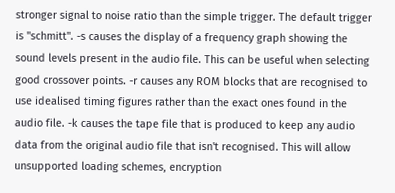stronger signal to noise ratio than the simple trigger. The default trigger is "schmitt". -s causes the display of a frequency graph showing the sound levels present in the audio file. This can be useful when selecting good crossover points. -r causes any ROM blocks that are recognised to use idealised timing figures rather than the exact ones found in the audio file. -k causes the tape file that is produced to keep any audio data from the original audio file that isn't recognised. This will allow unsupported loading schemes, encryption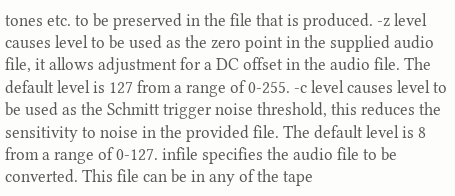tones etc. to be preserved in the file that is produced. -z level causes level to be used as the zero point in the supplied audio file, it allows adjustment for a DC offset in the audio file. The default level is 127 from a range of 0-255. -c level causes level to be used as the Schmitt trigger noise threshold, this reduces the sensitivity to noise in the provided file. The default level is 8 from a range of 0-127. infile specifies the audio file to be converted. This file can be in any of the tape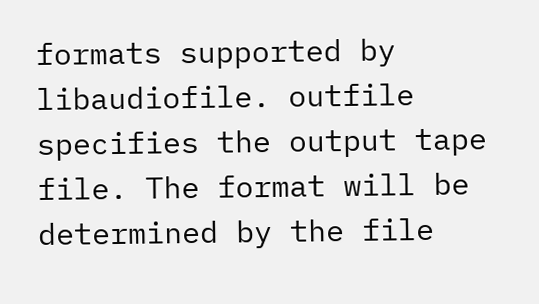formats supported by libaudiofile. outfile specifies the output tape file. The format will be determined by the file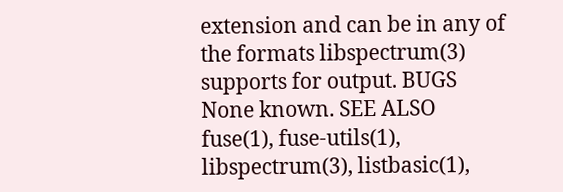extension and can be in any of the formats libspectrum(3) supports for output. BUGS
None known. SEE ALSO
fuse(1), fuse-utils(1), libspectrum(3), listbasic(1),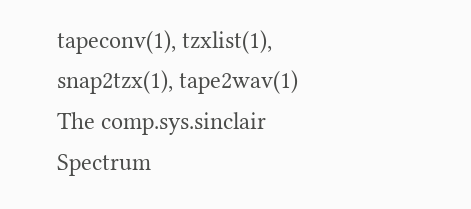tapeconv(1), tzxlist(1), snap2tzx(1), tape2wav(1) The comp.sys.sinclair Spectrum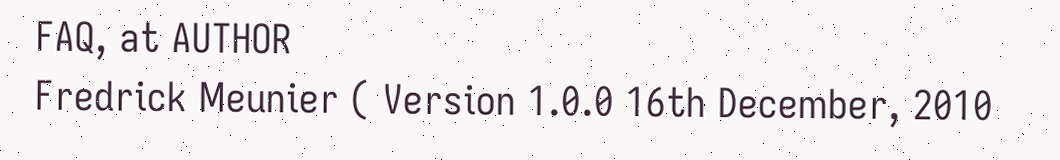FAQ, at AUTHOR
Fredrick Meunier ( Version 1.0.0 16th December, 2010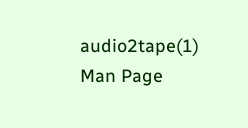audio2tape(1)
Man Page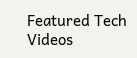Featured Tech Videos